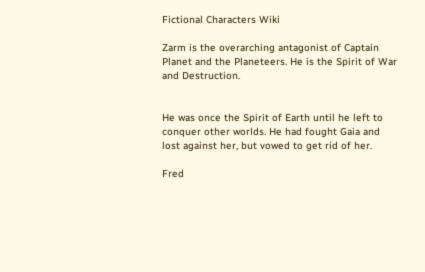Fictional Characters Wiki

Zarm is the overarching antagonist of Captain Planet and the Planeteers. He is the Spirit of War and Destruction.


He was once the Spirit of Earth until he left to conquer other worlds. He had fought Gaia and lost against her, but vowed to get rid of her.

Fred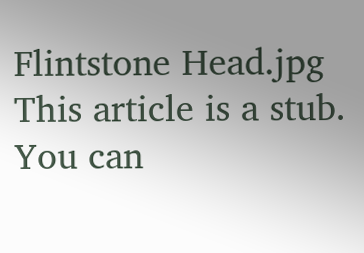Flintstone Head.jpg This article is a stub. You can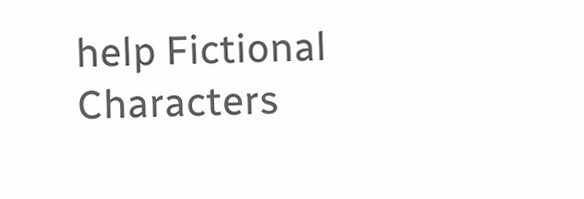help Fictional Characters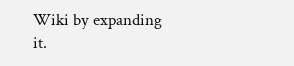Wiki by expanding it.